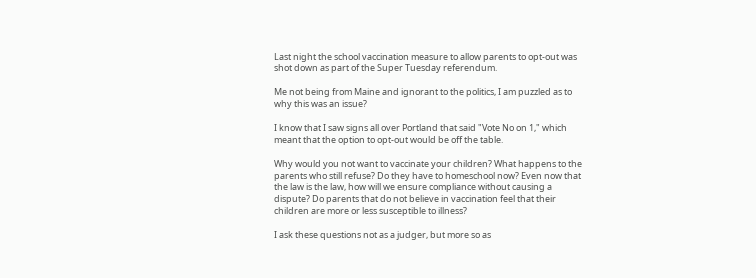Last night the school vaccination measure to allow parents to opt-out was shot down as part of the Super Tuesday referendum.

Me not being from Maine and ignorant to the politics, I am puzzled as to why this was an issue?

I know that I saw signs all over Portland that said "Vote No on 1," which meant that the option to opt-out would be off the table.

Why would you not want to vaccinate your children? What happens to the parents who still refuse? Do they have to homeschool now? Even now that the law is the law, how will we ensure compliance without causing a dispute? Do parents that do not believe in vaccination feel that their children are more or less susceptible to illness?

I ask these questions not as a judger, but more so as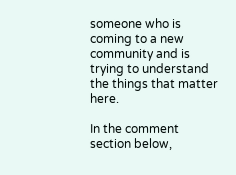someone who is coming to a new community and is trying to understand the things that matter here.

In the comment section below,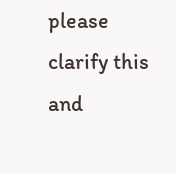please clarify this and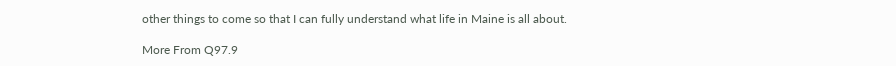other things to come so that I can fully understand what life in Maine is all about.

More From Q97.9